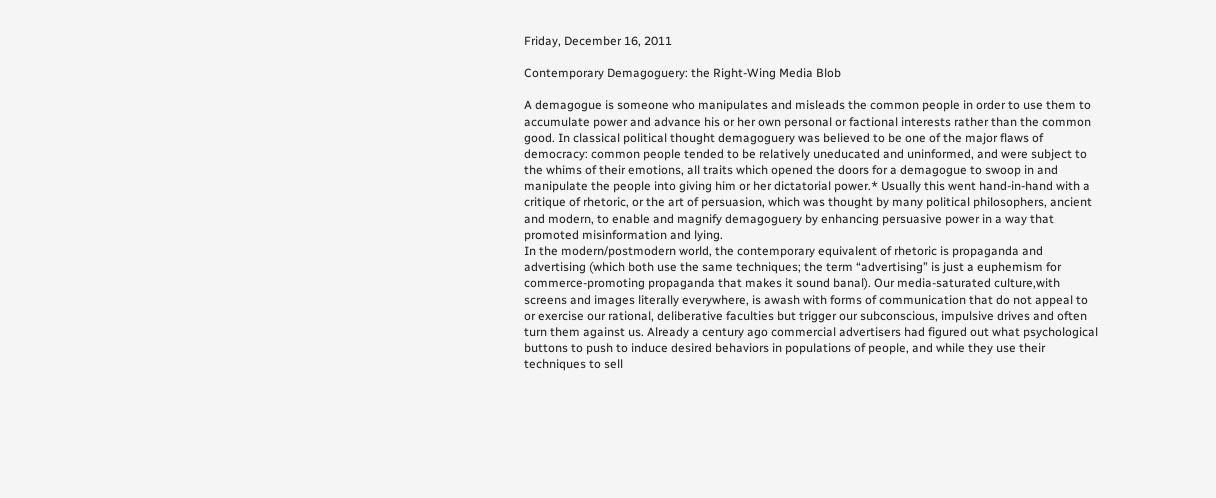Friday, December 16, 2011

Contemporary Demagoguery: the Right-Wing Media Blob

A demagogue is someone who manipulates and misleads the common people in order to use them to accumulate power and advance his or her own personal or factional interests rather than the common good. In classical political thought demagoguery was believed to be one of the major flaws of democracy: common people tended to be relatively uneducated and uninformed, and were subject to the whims of their emotions, all traits which opened the doors for a demagogue to swoop in and manipulate the people into giving him or her dictatorial power.* Usually this went hand-in-hand with a critique of rhetoric, or the art of persuasion, which was thought by many political philosophers, ancient and modern, to enable and magnify demagoguery by enhancing persuasive power in a way that promoted misinformation and lying.
In the modern/postmodern world, the contemporary equivalent of rhetoric is propaganda and advertising (which both use the same techniques; the term “advertising” is just a euphemism for commerce-promoting propaganda that makes it sound banal). Our media-saturated culture,with screens and images literally everywhere, is awash with forms of communication that do not appeal to or exercise our rational, deliberative faculties but trigger our subconscious, impulsive drives and often turn them against us. Already a century ago commercial advertisers had figured out what psychological buttons to push to induce desired behaviors in populations of people, and while they use their techniques to sell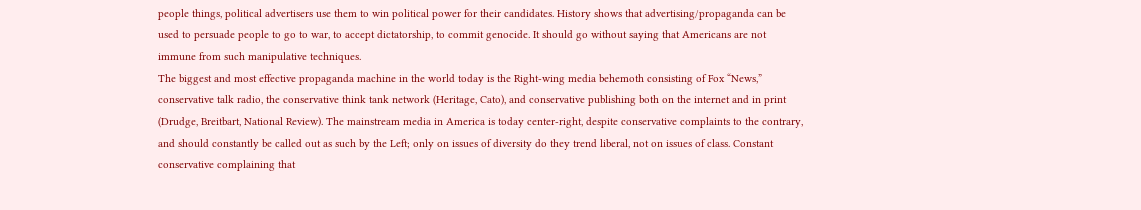people things, political advertisers use them to win political power for their candidates. History shows that advertising/propaganda can be used to persuade people to go to war, to accept dictatorship, to commit genocide. It should go without saying that Americans are not immune from such manipulative techniques.
The biggest and most effective propaganda machine in the world today is the Right-wing media behemoth consisting of Fox “News,” conservative talk radio, the conservative think tank network (Heritage, Cato), and conservative publishing both on the internet and in print (Drudge, Breitbart, National Review). The mainstream media in America is today center-right, despite conservative complaints to the contrary, and should constantly be called out as such by the Left; only on issues of diversity do they trend liberal, not on issues of class. Constant conservative complaining that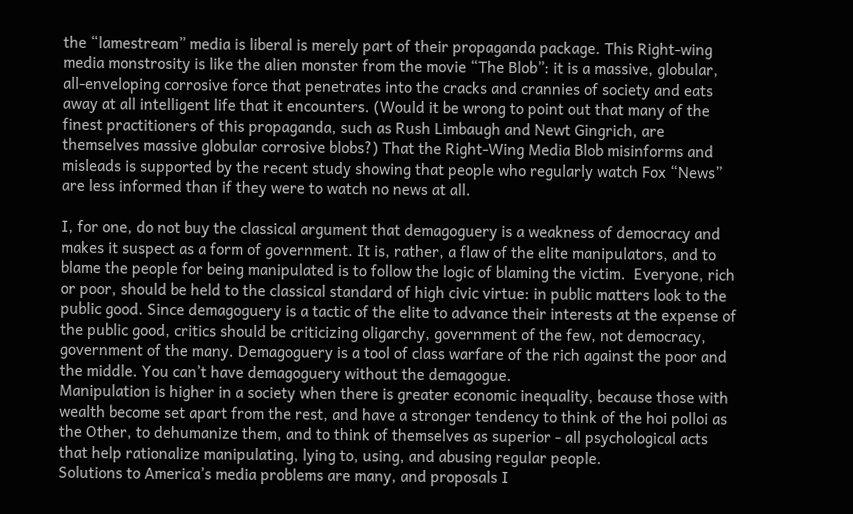the “lamestream” media is liberal is merely part of their propaganda package. This Right-wing media monstrosity is like the alien monster from the movie “The Blob”: it is a massive, globular, all-enveloping corrosive force that penetrates into the cracks and crannies of society and eats away at all intelligent life that it encounters. (Would it be wrong to point out that many of the finest practitioners of this propaganda, such as Rush Limbaugh and Newt Gingrich, are themselves massive globular corrosive blobs?) That the Right-Wing Media Blob misinforms and misleads is supported by the recent study showing that people who regularly watch Fox “News” are less informed than if they were to watch no news at all.

I, for one, do not buy the classical argument that demagoguery is a weakness of democracy and makes it suspect as a form of government. It is, rather, a flaw of the elite manipulators, and to blame the people for being manipulated is to follow the logic of blaming the victim.  Everyone, rich or poor, should be held to the classical standard of high civic virtue: in public matters look to the public good. Since demagoguery is a tactic of the elite to advance their interests at the expense of the public good, critics should be criticizing oligarchy, government of the few, not democracy, government of the many. Demagoguery is a tool of class warfare of the rich against the poor and the middle. You can’t have demagoguery without the demagogue.
Manipulation is higher in a society when there is greater economic inequality, because those with wealth become set apart from the rest, and have a stronger tendency to think of the hoi polloi as the Other, to dehumanize them, and to think of themselves as superior - all psychological acts that help rationalize manipulating, lying to, using, and abusing regular people.
Solutions to America’s media problems are many, and proposals I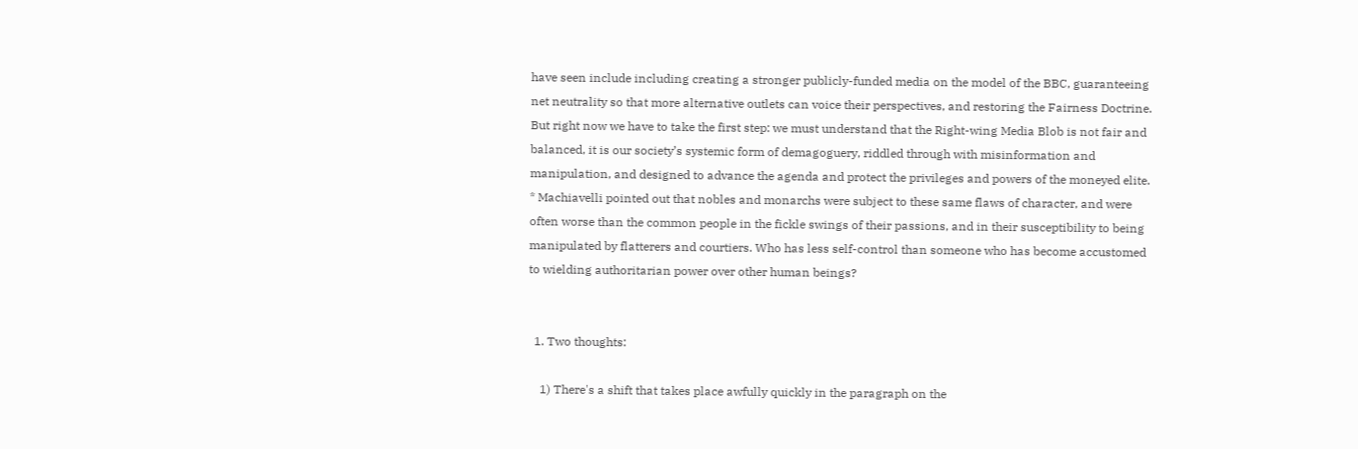have seen include including creating a stronger publicly-funded media on the model of the BBC, guaranteeing net neutrality so that more alternative outlets can voice their perspectives, and restoring the Fairness Doctrine. But right now we have to take the first step: we must understand that the Right-wing Media Blob is not fair and balanced, it is our society’s systemic form of demagoguery, riddled through with misinformation and manipulation, and designed to advance the agenda and protect the privileges and powers of the moneyed elite.
* Machiavelli pointed out that nobles and monarchs were subject to these same flaws of character, and were often worse than the common people in the fickle swings of their passions, and in their susceptibility to being manipulated by flatterers and courtiers. Who has less self-control than someone who has become accustomed to wielding authoritarian power over other human beings?


  1. Two thoughts:

    1) There's a shift that takes place awfully quickly in the paragraph on the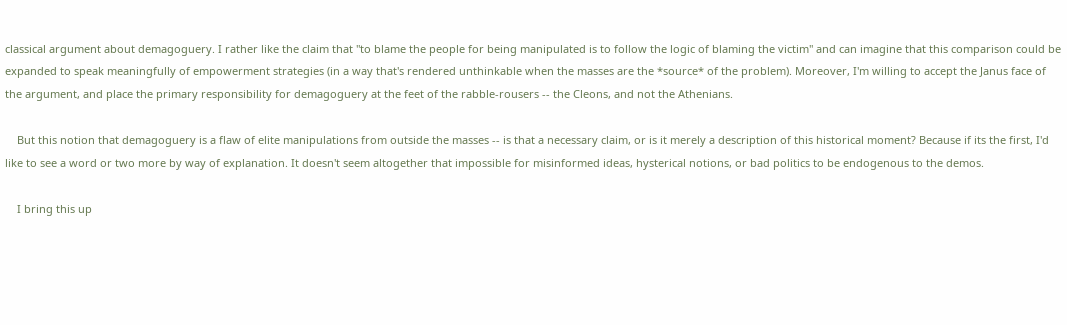classical argument about demagoguery. I rather like the claim that "to blame the people for being manipulated is to follow the logic of blaming the victim" and can imagine that this comparison could be expanded to speak meaningfully of empowerment strategies (in a way that's rendered unthinkable when the masses are the *source* of the problem). Moreover, I'm willing to accept the Janus face of the argument, and place the primary responsibility for demagoguery at the feet of the rabble-rousers -- the Cleons, and not the Athenians.

    But this notion that demagoguery is a flaw of elite manipulations from outside the masses -- is that a necessary claim, or is it merely a description of this historical moment? Because if its the first, I'd like to see a word or two more by way of explanation. It doesn't seem altogether that impossible for misinformed ideas, hysterical notions, or bad politics to be endogenous to the demos.

    I bring this up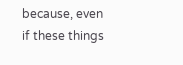because, even if these things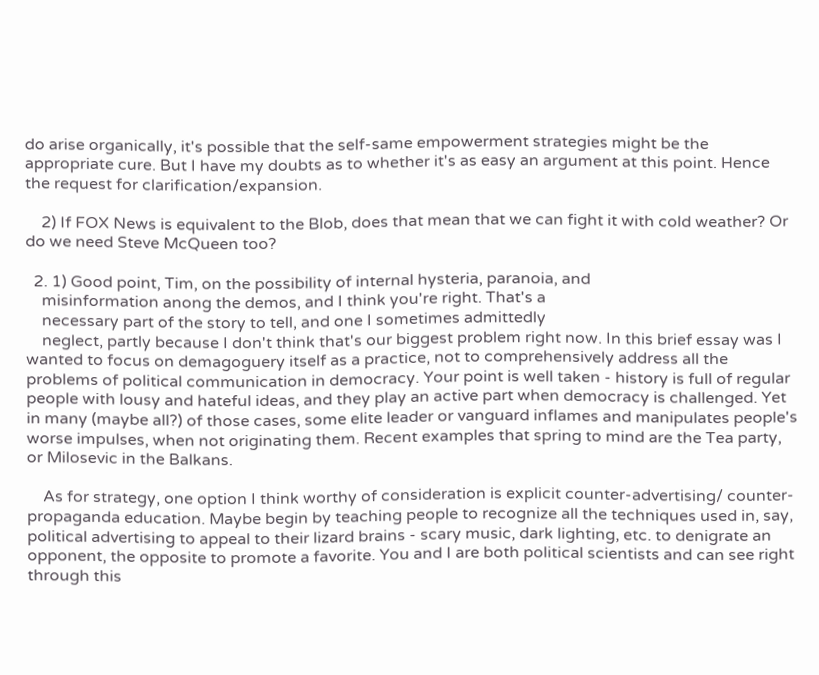do arise organically, it's possible that the self-same empowerment strategies might be the appropriate cure. But I have my doubts as to whether it's as easy an argument at this point. Hence the request for clarification/expansion.

    2) If FOX News is equivalent to the Blob, does that mean that we can fight it with cold weather? Or do we need Steve McQueen too?

  2. 1) Good point, Tim, on the possibility of internal hysteria, paranoia, and
    misinformation anong the demos, and I think you're right. That's a
    necessary part of the story to tell, and one I sometimes admittedly
    neglect, partly because I don't think that's our biggest problem right now. In this brief essay was I wanted to focus on demagoguery itself as a practice, not to comprehensively address all the problems of political communication in democracy. Your point is well taken - history is full of regular people with lousy and hateful ideas, and they play an active part when democracy is challenged. Yet in many (maybe all?) of those cases, some elite leader or vanguard inflames and manipulates people's worse impulses, when not originating them. Recent examples that spring to mind are the Tea party, or Milosevic in the Balkans.

    As for strategy, one option I think worthy of consideration is explicit counter-advertising/ counter-propaganda education. Maybe begin by teaching people to recognize all the techniques used in, say, political advertising to appeal to their lizard brains - scary music, dark lighting, etc. to denigrate an opponent, the opposite to promote a favorite. You and I are both political scientists and can see right through this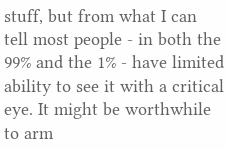stuff, but from what I can tell most people - in both the 99% and the 1% - have limited ability to see it with a critical eye. It might be worthwhile to arm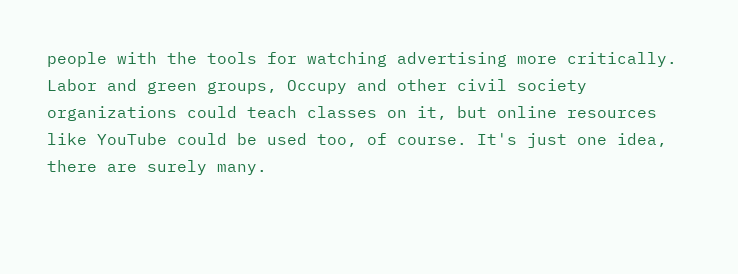people with the tools for watching advertising more critically. Labor and green groups, Occupy and other civil society organizations could teach classes on it, but online resources like YouTube could be used too, of course. It's just one idea, there are surely many.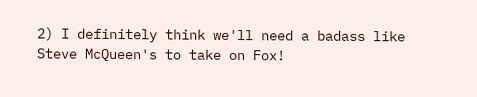2) I definitely think we'll need a badass like Steve McQueen's to take on Fox!